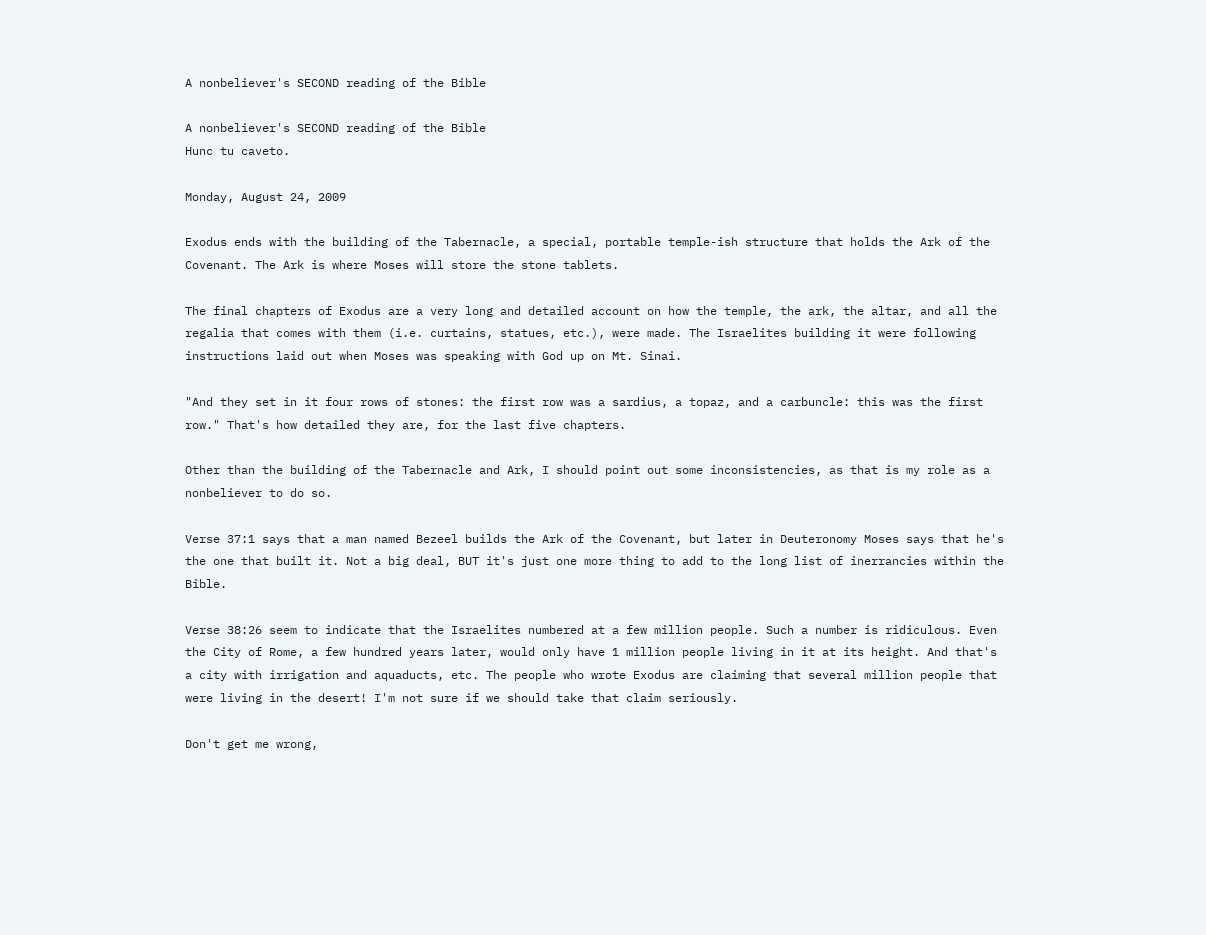A nonbeliever's SECOND reading of the Bible

A nonbeliever's SECOND reading of the Bible
Hunc tu caveto.

Monday, August 24, 2009

Exodus ends with the building of the Tabernacle, a special, portable temple-ish structure that holds the Ark of the Covenant. The Ark is where Moses will store the stone tablets.

The final chapters of Exodus are a very long and detailed account on how the temple, the ark, the altar, and all the regalia that comes with them (i.e. curtains, statues, etc.), were made. The Israelites building it were following instructions laid out when Moses was speaking with God up on Mt. Sinai.

"And they set in it four rows of stones: the first row was a sardius, a topaz, and a carbuncle: this was the first row." That's how detailed they are, for the last five chapters.

Other than the building of the Tabernacle and Ark, I should point out some inconsistencies, as that is my role as a nonbeliever to do so.

Verse 37:1 says that a man named Bezeel builds the Ark of the Covenant, but later in Deuteronomy Moses says that he's the one that built it. Not a big deal, BUT it's just one more thing to add to the long list of inerrancies within the Bible.

Verse 38:26 seem to indicate that the Israelites numbered at a few million people. Such a number is ridiculous. Even the City of Rome, a few hundred years later, would only have 1 million people living in it at its height. And that's a city with irrigation and aquaducts, etc. The people who wrote Exodus are claiming that several million people that were living in the desert! I'm not sure if we should take that claim seriously.

Don't get me wrong,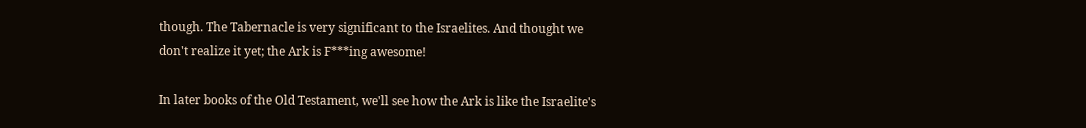though. The Tabernacle is very significant to the Israelites. And thought we don't realize it yet; the Ark is F***ing awesome!

In later books of the Old Testament, we'll see how the Ark is like the Israelite's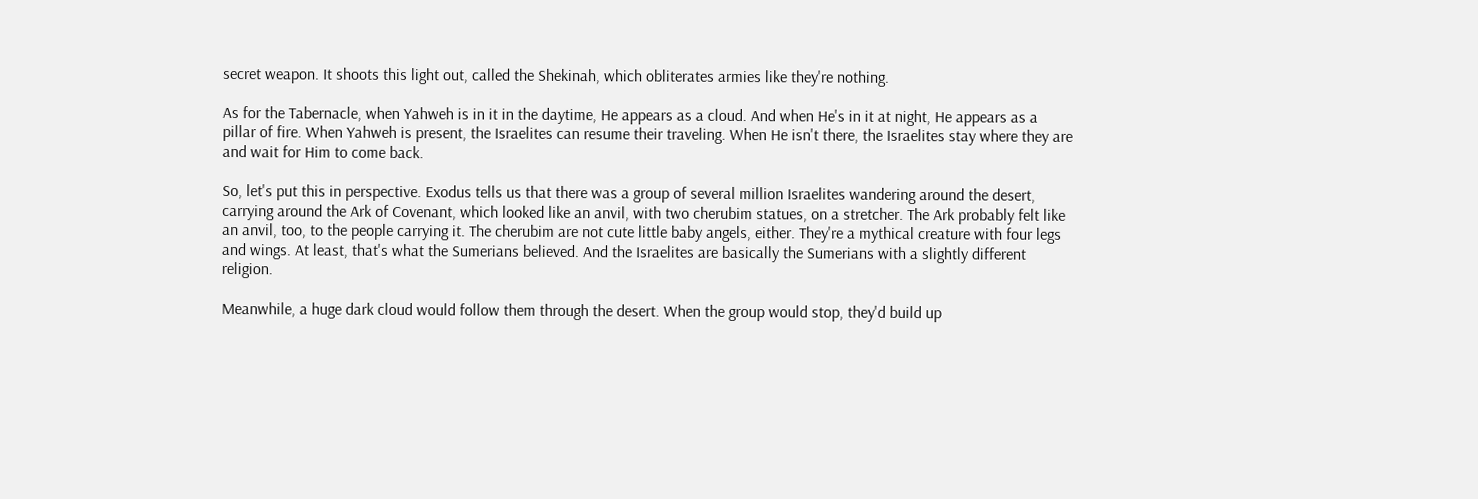secret weapon. It shoots this light out, called the Shekinah, which obliterates armies like they're nothing.

As for the Tabernacle, when Yahweh is in it in the daytime, He appears as a cloud. And when He's in it at night, He appears as a pillar of fire. When Yahweh is present, the Israelites can resume their traveling. When He isn't there, the Israelites stay where they are and wait for Him to come back.

So, let's put this in perspective. Exodus tells us that there was a group of several million Israelites wandering around the desert, carrying around the Ark of Covenant, which looked like an anvil, with two cherubim statues, on a stretcher. The Ark probably felt like an anvil, too, to the people carrying it. The cherubim are not cute little baby angels, either. They're a mythical creature with four legs and wings. At least, that's what the Sumerians believed. And the Israelites are basically the Sumerians with a slightly different religion.

Meanwhile, a huge dark cloud would follow them through the desert. When the group would stop, they'd build up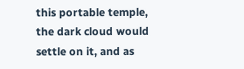this portable temple, the dark cloud would settle on it, and as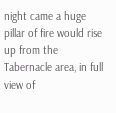night came a huge pillar of fire would rise up from the Tabernacle area, in full view of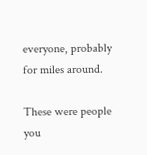everyone, probably for miles around.

These were people you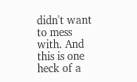didn't want to mess with. And this is one heck of a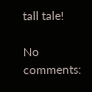tall tale!

No comments: